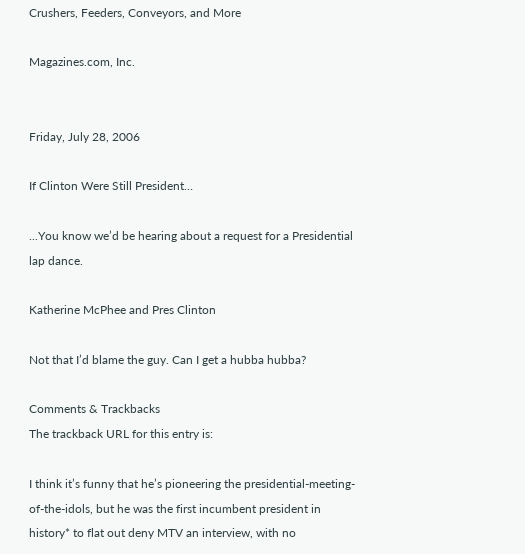Crushers, Feeders, Conveyors, and More

Magazines.com, Inc.


Friday, July 28, 2006

If Clinton Were Still President…

...You know we’d be hearing about a request for a Presidential lap dance.

Katherine McPhee and Pres Clinton

Not that I’d blame the guy. Can I get a hubba hubba?

Comments & Trackbacks
The trackback URL for this entry is:

I think it’s funny that he’s pioneering the presidential-meeting-of-the-idols, but he was the first incumbent president in history* to flat out deny MTV an interview, with no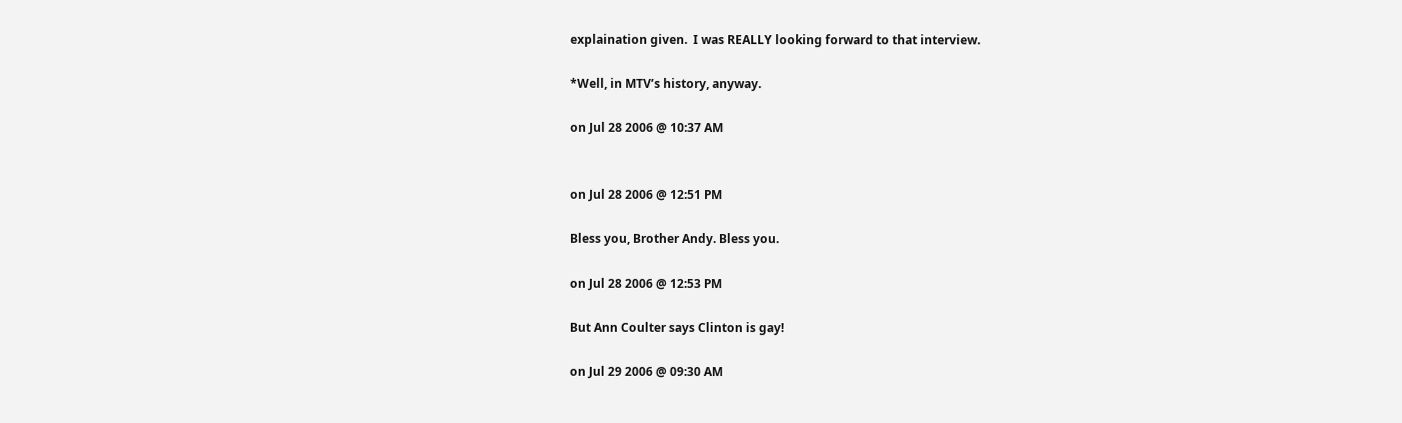explaination given.  I was REALLY looking forward to that interview.

*Well, in MTV’s history, anyway.

on Jul 28 2006 @ 10:37 AM


on Jul 28 2006 @ 12:51 PM

Bless you, Brother Andy. Bless you.

on Jul 28 2006 @ 12:53 PM

But Ann Coulter says Clinton is gay!

on Jul 29 2006 @ 09:30 AM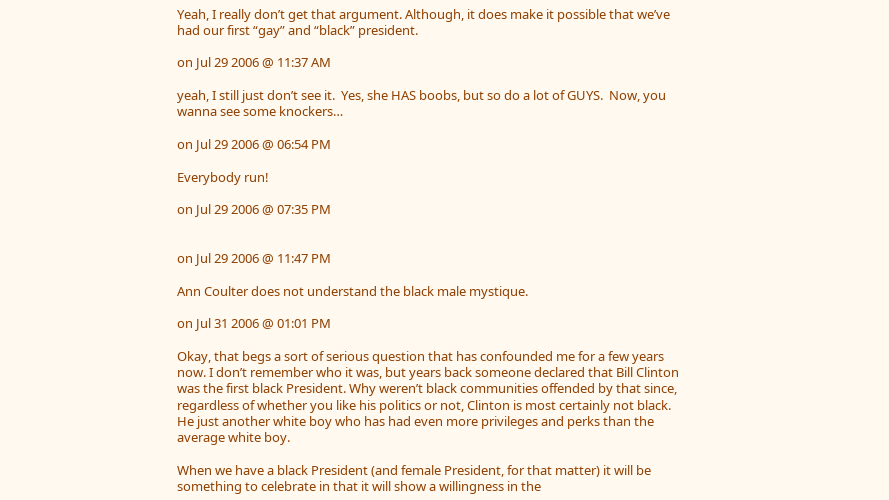Yeah, I really don’t get that argument. Although, it does make it possible that we’ve had our first “gay” and “black” president.

on Jul 29 2006 @ 11:37 AM

yeah, I still just don’t see it.  Yes, she HAS boobs, but so do a lot of GUYS.  Now, you wanna see some knockers…

on Jul 29 2006 @ 06:54 PM

Everybody run!

on Jul 29 2006 @ 07:35 PM


on Jul 29 2006 @ 11:47 PM

Ann Coulter does not understand the black male mystique.

on Jul 31 2006 @ 01:01 PM

Okay, that begs a sort of serious question that has confounded me for a few years now. I don’t remember who it was, but years back someone declared that Bill Clinton was the first black President. Why weren’t black communities offended by that since, regardless of whether you like his politics or not, Clinton is most certainly not black. He just another white boy who has had even more privileges and perks than the average white boy.

When we have a black President (and female President, for that matter) it will be something to celebrate in that it will show a willingness in the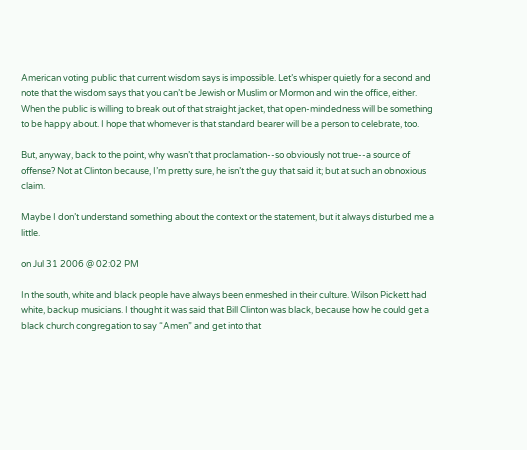American voting public that current wisdom says is impossible. Let’s whisper quietly for a second and note that the wisdom says that you can’t be Jewish or Muslim or Mormon and win the office, either. When the public is willing to break out of that straight jacket, that open-mindedness will be something to be happy about. I hope that whomever is that standard bearer will be a person to celebrate, too.

But, anyway, back to the point, why wasn’t that proclamation--so obviously not true--a source of offense? Not at Clinton because, I’m pretty sure, he isn’t the guy that said it; but at such an obnoxious claim.

Maybe I don’t understand something about the context or the statement, but it always disturbed me a little.

on Jul 31 2006 @ 02:02 PM

In the south, white and black people have always been enmeshed in their culture. Wilson Pickett had white, backup musicians. I thought it was said that Bill Clinton was black, because how he could get a black church congregation to say “Amen” and get into that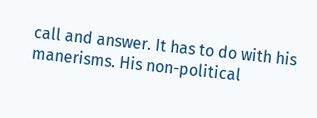call and answer. It has to do with his manerisms. His non-political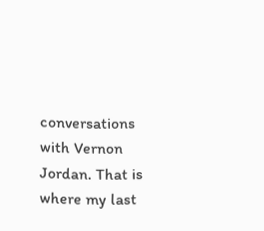conversations with Vernon Jordan. That is where my last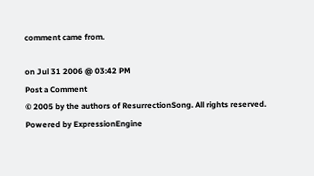comment came from.

on Jul 31 2006 @ 03:42 PM
Post a Comment
© 2005 by the authors of ResurrectionSong. All rights reserved.
Powered by ExpressionEngine